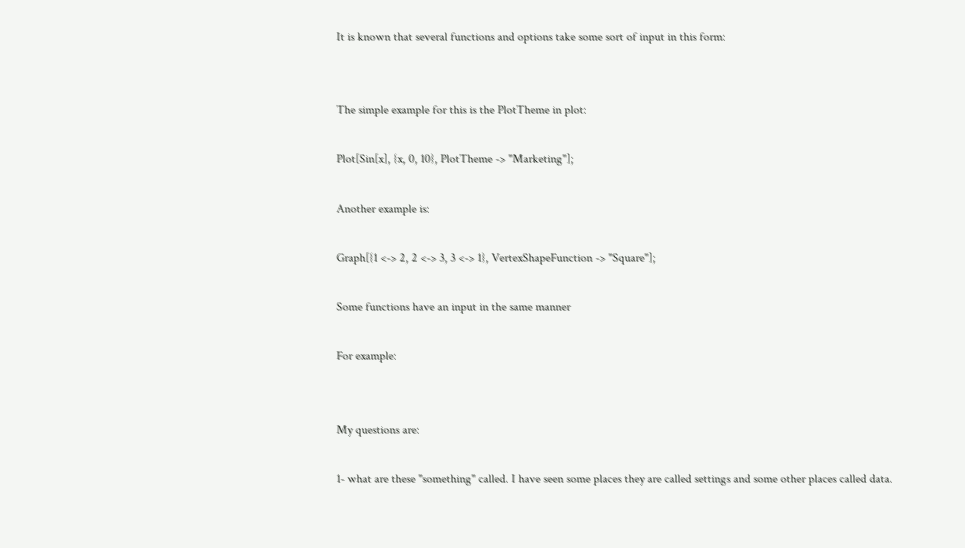It is known that several functions and options take some sort of input in this form:


The simple example for this is the PlotTheme in plot:

Plot[Sin[x], {x, 0, 10}, PlotTheme -> "Marketing"];

Another example is:

Graph[{1 <-> 2, 2 <-> 3, 3 <-> 1}, VertexShapeFunction -> "Square"];

Some functions have an input in the same manner

For example:


My questions are:

1- what are these "something" called. I have seen some places they are called settings and some other places called data.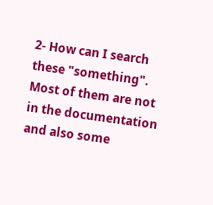2- How can I search these "something". Most of them are not in the documentation and also some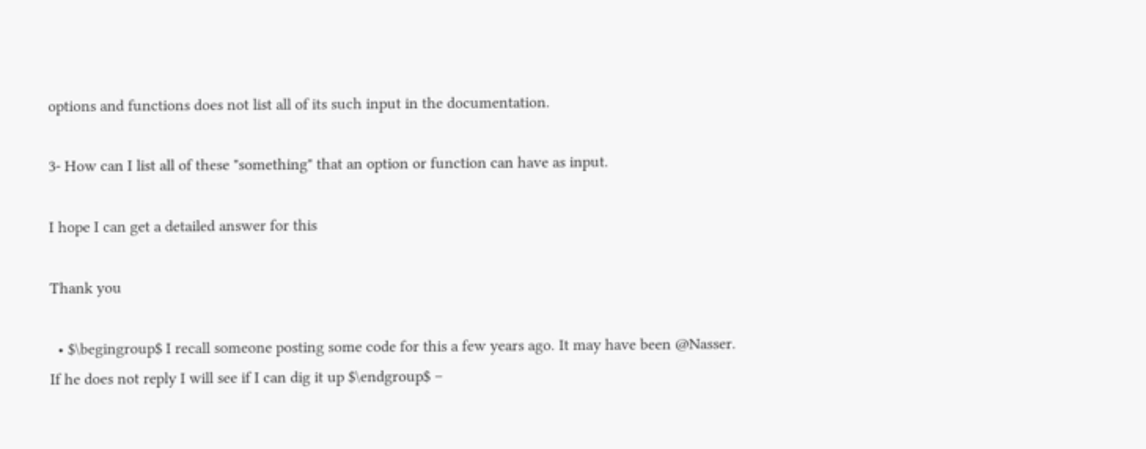options and functions does not list all of its such input in the documentation.

3- How can I list all of these "something" that an option or function can have as input.

I hope I can get a detailed answer for this

Thank you

  • $\begingroup$ I recall someone posting some code for this a few years ago. It may have been @Nasser. If he does not reply I will see if I can dig it up $\endgroup$ –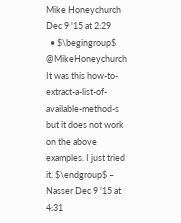Mike Honeychurch Dec 9 '15 at 2:29
  • $\begingroup$ @MikeHoneychurch It was this how-to-extract-a-list-of-available-method-s but it does not work on the above examples. I just tried it. $\endgroup$ – Nasser Dec 9 '15 at 4:31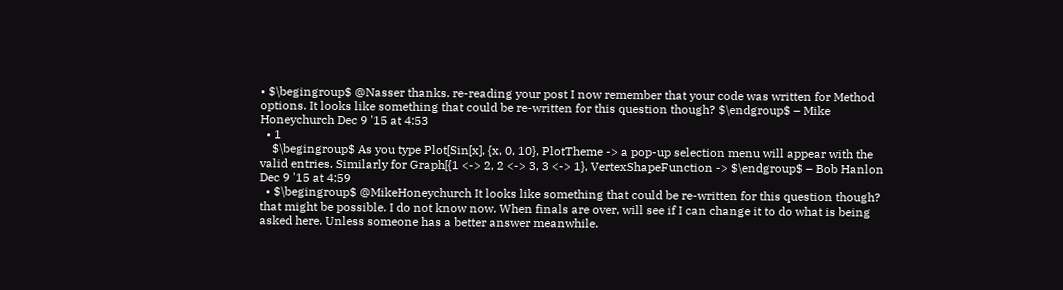• $\begingroup$ @Nasser thanks. re-reading your post I now remember that your code was written for Method options. It looks like something that could be re-written for this question though? $\endgroup$ – Mike Honeychurch Dec 9 '15 at 4:53
  • 1
    $\begingroup$ As you type Plot[Sin[x], {x, 0, 10}, PlotTheme -> a pop-up selection menu will appear with the valid entries. Similarly for Graph[{1 <-> 2, 2 <-> 3, 3 <-> 1}, VertexShapeFunction -> $\endgroup$ – Bob Hanlon Dec 9 '15 at 4:59
  • $\begingroup$ @MikeHoneychurch It looks like something that could be re-written for this question though? that might be possible. I do not know now. When finals are over, will see if I can change it to do what is being asked here. Unless someone has a better answer meanwhile.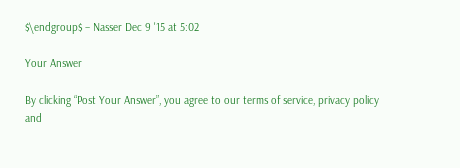$\endgroup$ – Nasser Dec 9 '15 at 5:02

Your Answer

By clicking “Post Your Answer”, you agree to our terms of service, privacy policy and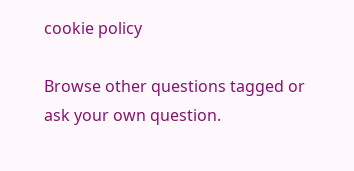cookie policy

Browse other questions tagged or ask your own question.